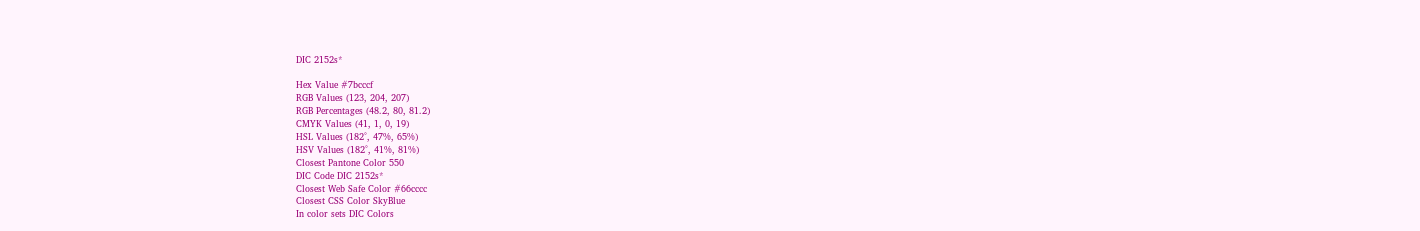DIC 2152s*

Hex Value #7bcccf
RGB Values (123, 204, 207)
RGB Percentages (48.2, 80, 81.2)
CMYK Values (41, 1, 0, 19)
HSL Values (182°, 47%, 65%)
HSV Values (182°, 41%, 81%)
Closest Pantone Color 550
DIC Code DIC 2152s*
Closest Web Safe Color #66cccc
Closest CSS Color SkyBlue
In color sets DIC Colors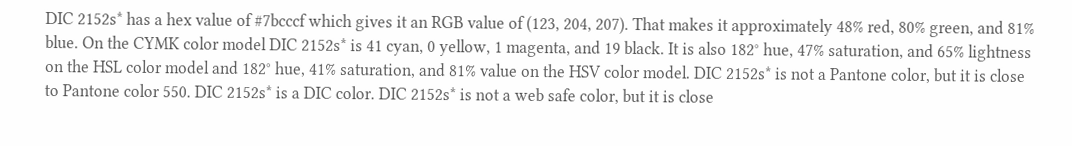DIC 2152s* has a hex value of #7bcccf which gives it an RGB value of (123, 204, 207). That makes it approximately 48% red, 80% green, and 81% blue. On the CYMK color model DIC 2152s* is 41 cyan, 0 yellow, 1 magenta, and 19 black. It is also 182° hue, 47% saturation, and 65% lightness on the HSL color model and 182° hue, 41% saturation, and 81% value on the HSV color model. DIC 2152s* is not a Pantone color, but it is close to Pantone color 550. DIC 2152s* is a DIC color. DIC 2152s* is not a web safe color, but it is close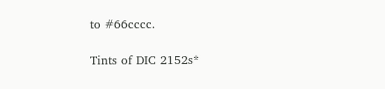to #66cccc.

Tints of DIC 2152s*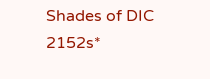Shades of DIC 2152s*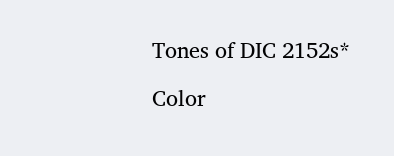Tones of DIC 2152s*

Color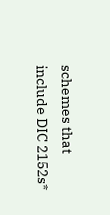schemes that include DIC 2152s*